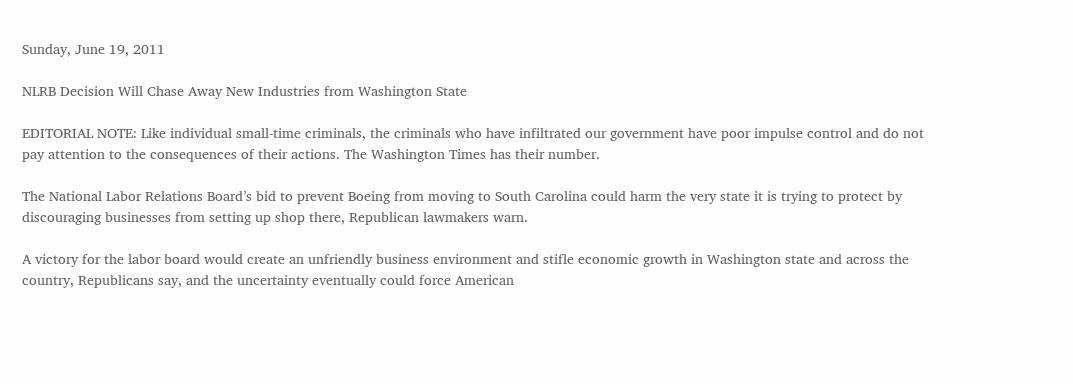Sunday, June 19, 2011

NLRB Decision Will Chase Away New Industries from Washington State

EDITORIAL NOTE: Like individual small-time criminals, the criminals who have infiltrated our government have poor impulse control and do not pay attention to the consequences of their actions. The Washington Times has their number.

The National Labor Relations Board’s bid to prevent Boeing from moving to South Carolina could harm the very state it is trying to protect by discouraging businesses from setting up shop there, Republican lawmakers warn.

A victory for the labor board would create an unfriendly business environment and stifle economic growth in Washington state and across the country, Republicans say, and the uncertainty eventually could force American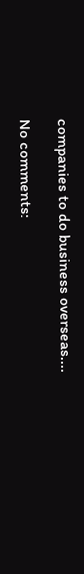companies to do business overseas....

No comments: